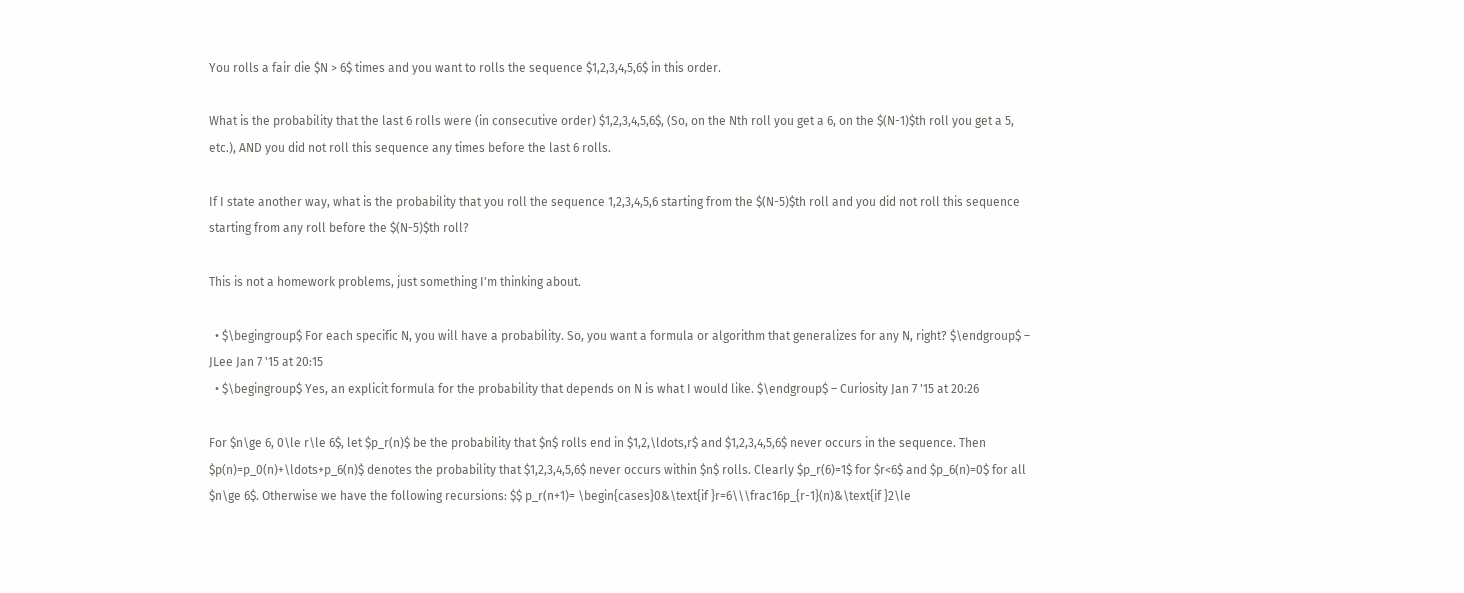You rolls a fair die $N > 6$ times and you want to rolls the sequence $1,2,3,4,5,6$ in this order.

What is the probability that the last 6 rolls were (in consecutive order) $1,2,3,4,5,6$, (So, on the Nth roll you get a 6, on the $(N-1)$th roll you get a 5, etc.), AND you did not roll this sequence any times before the last 6 rolls.

If I state another way, what is the probability that you roll the sequence 1,2,3,4,5,6 starting from the $(N-5)$th roll and you did not roll this sequence starting from any roll before the $(N-5)$th roll?

This is not a homework problems, just something I'm thinking about.

  • $\begingroup$ For each specific N, you will have a probability. So, you want a formula or algorithm that generalizes for any N, right? $\endgroup$ – JLee Jan 7 '15 at 20:15
  • $\begingroup$ Yes, an explicit formula for the probability that depends on N is what I would like. $\endgroup$ – Curiosity Jan 7 '15 at 20:26

For $n\ge 6, 0\le r\le 6$, let $p_r(n)$ be the probability that $n$ rolls end in $1,2,\ldots,r$ and $1,2,3,4,5,6$ never occurs in the sequence. Then $p(n)=p_0(n)+\ldots+p_6(n)$ denotes the probability that $1,2,3,4,5,6$ never occurs within $n$ rolls. Clearly $p_r(6)=1$ for $r<6$ and $p_6(n)=0$ for all $n\ge 6$. Otherwise we have the following recursions: $$ p_r(n+1)= \begin{cases}0&\text{if }r=6\\\frac16p_{r-1}(n)&\text{if }2\le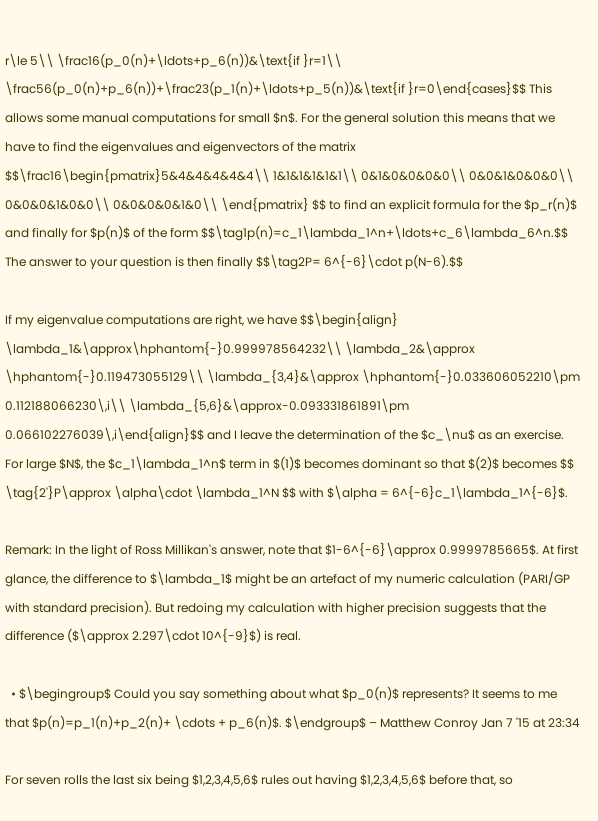r\le 5\\ \frac16(p_0(n)+\ldots+p_6(n))&\text{if }r=1\\ \frac56(p_0(n)+p_6(n))+\frac23(p_1(n)+\ldots+p_5(n))&\text{if }r=0\end{cases}$$ This allows some manual computations for small $n$. For the general solution this means that we have to find the eigenvalues and eigenvectors of the matrix $$\frac16\begin{pmatrix}5&4&4&4&4&4\\ 1&1&1&1&1&1\\ 0&1&0&0&0&0\\ 0&0&1&0&0&0\\ 0&0&0&1&0&0\\ 0&0&0&0&1&0\\ \end{pmatrix} $$ to find an explicit formula for the $p_r(n)$ and finally for $p(n)$ of the form $$\tag1p(n)=c_1\lambda_1^n+\ldots+c_6\lambda_6^n.$$ The answer to your question is then finally $$\tag2P= 6^{-6}\cdot p(N-6).$$

If my eigenvalue computations are right, we have $$\begin{align} \lambda_1&\approx\hphantom{-}0.999978564232\\ \lambda_2&\approx \hphantom{-}0.119473055129\\ \lambda_{3,4}&\approx \hphantom{-}0.033606052210\pm 0.112188066230\,i\\ \lambda_{5,6}&\approx-0.093331861891\pm 0.066102276039\,i\end{align}$$ and I leave the determination of the $c_\nu$ as an exercise. For large $N$, the $c_1\lambda_1^n$ term in $(1)$ becomes dominant so that $(2)$ becomes $$ \tag{2'}P\approx \alpha\cdot \lambda_1^N $$ with $\alpha = 6^{-6}c_1\lambda_1^{-6}$.

Remark: In the light of Ross Millikan's answer, note that $1-6^{-6}\approx 0.9999785665$. At first glance, the difference to $\lambda_1$ might be an artefact of my numeric calculation (PARI/GP with standard precision). But redoing my calculation with higher precision suggests that the difference ($\approx 2.297\cdot 10^{-9}$) is real.

  • $\begingroup$ Could you say something about what $p_0(n)$ represents? It seems to me that $p(n)=p_1(n)+p_2(n)+ \cdots + p_6(n)$. $\endgroup$ – Matthew Conroy Jan 7 '15 at 23:34

For seven rolls the last six being $1,2,3,4,5,6$ rules out having $1,2,3,4,5,6$ before that, so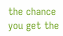the chance you get the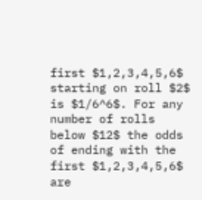first $1,2,3,4,5,6$ starting on roll $2$ is $1/6^6$. For any number of rolls below $12$ the odds of ending with the first $1,2,3,4,5,6$ are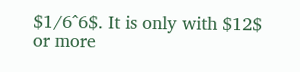$1/6^6$. It is only with $12$ or more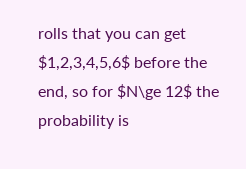rolls that you can get $1,2,3,4,5,6$ before the end, so for $N\ge 12$ the probability is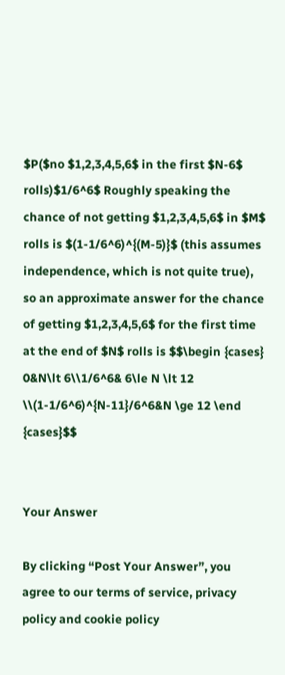$P($no $1,2,3,4,5,6$ in the first $N-6$ rolls)$1/6^6$ Roughly speaking the chance of not getting $1,2,3,4,5,6$ in $M$ rolls is $(1-1/6^6)^{(M-5)}$ (this assumes independence, which is not quite true), so an approximate answer for the chance of getting $1,2,3,4,5,6$ for the first time at the end of $N$ rolls is $$\begin {cases} 0&N\lt 6\\1/6^6& 6\le N \lt 12 \\(1-1/6^6)^{N-11}/6^6&N \ge 12 \end {cases}$$


Your Answer

By clicking “Post Your Answer”, you agree to our terms of service, privacy policy and cookie policy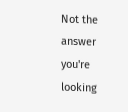Not the answer you're looking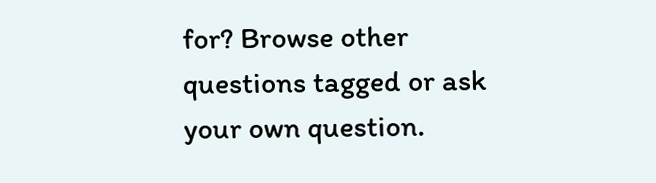for? Browse other questions tagged or ask your own question.